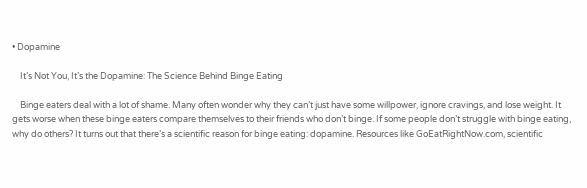• Dopamine

    It’s Not You, It’s the Dopamine: The Science Behind Binge Eating

    Binge eaters deal with a lot of shame. Many often wonder why they can’t just have some willpower, ignore cravings, and lose weight. It gets worse when these binge eaters compare themselves to their friends who don’t binge. If some people don’t struggle with binge eating, why do others? It turns out that there’s a scientific reason for binge eating: dopamine. Resources like GoEatRightNow.com, scientific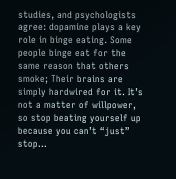studies, and psychologists agree: dopamine plays a key role in binge eating. Some people binge eat for the same reason that others smoke; Their brains are simply hardwired for it. It’s not a matter of willpower, so stop beating yourself up because you can’t “just” stop…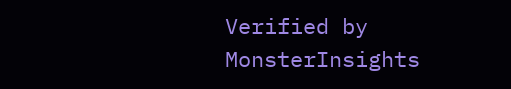Verified by MonsterInsights